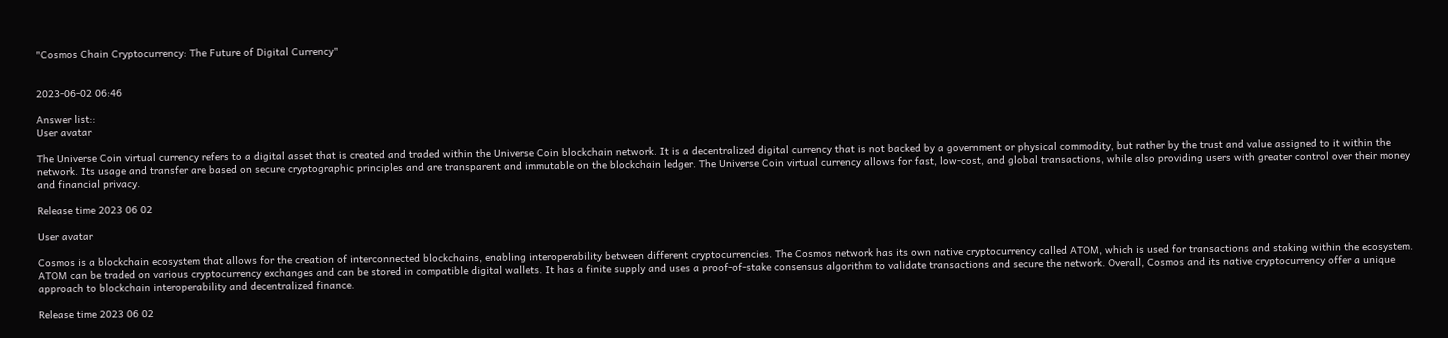"Cosmos Chain Cryptocurrency: The Future of Digital Currency"


2023-06-02 06:46

Answer list::
User avatar

The Universe Coin virtual currency refers to a digital asset that is created and traded within the Universe Coin blockchain network. It is a decentralized digital currency that is not backed by a government or physical commodity, but rather by the trust and value assigned to it within the network. Its usage and transfer are based on secure cryptographic principles and are transparent and immutable on the blockchain ledger. The Universe Coin virtual currency allows for fast, low-cost, and global transactions, while also providing users with greater control over their money and financial privacy.

Release time 2023 06 02

User avatar

Cosmos is a blockchain ecosystem that allows for the creation of interconnected blockchains, enabling interoperability between different cryptocurrencies. The Cosmos network has its own native cryptocurrency called ATOM, which is used for transactions and staking within the ecosystem. ATOM can be traded on various cryptocurrency exchanges and can be stored in compatible digital wallets. It has a finite supply and uses a proof-of-stake consensus algorithm to validate transactions and secure the network. Overall, Cosmos and its native cryptocurrency offer a unique approach to blockchain interoperability and decentralized finance.

Release time 2023 06 02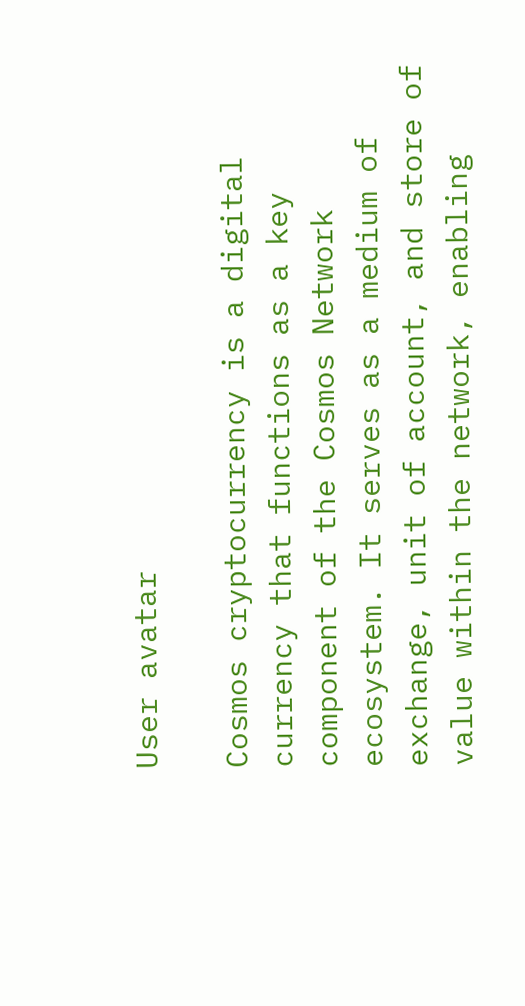User avatar

Cosmos cryptocurrency is a digital currency that functions as a key component of the Cosmos Network ecosystem. It serves as a medium of exchange, unit of account, and store of value within the network, enabling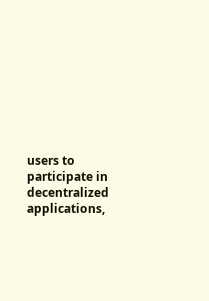users to participate in decentralized applications,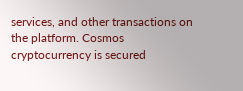services, and other transactions on the platform. Cosmos cryptocurrency is secured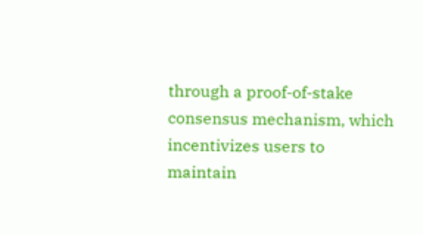through a proof-of-stake consensus mechanism, which incentivizes users to maintain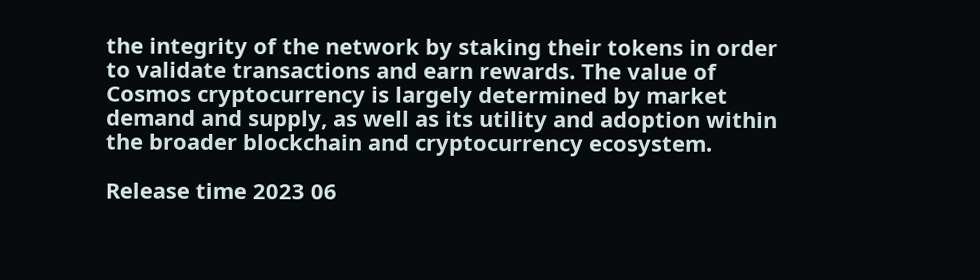the integrity of the network by staking their tokens in order to validate transactions and earn rewards. The value of Cosmos cryptocurrency is largely determined by market demand and supply, as well as its utility and adoption within the broader blockchain and cryptocurrency ecosystem.

Release time 2023 06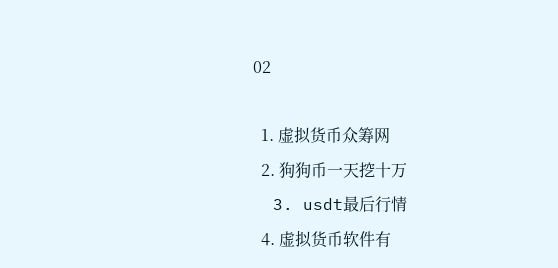02

  1. 虚拟货币众筹网
  2. 狗狗币一天挖十万
  3. usdt最后行情
  4. 虚拟货币软件有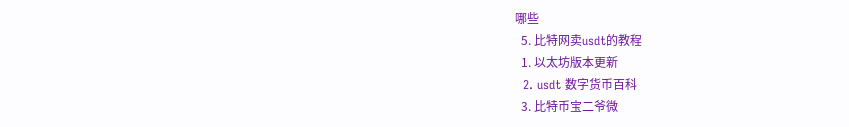哪些
  5. 比特网卖usdt的教程
  1. 以太坊版本更新
  2. usdt 数字货币百科
  3. 比特币宝二爷微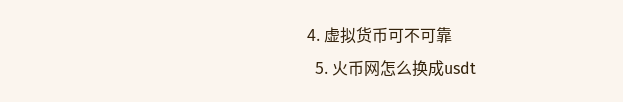4. 虚拟货币可不可靠
  5. 火币网怎么换成usdt